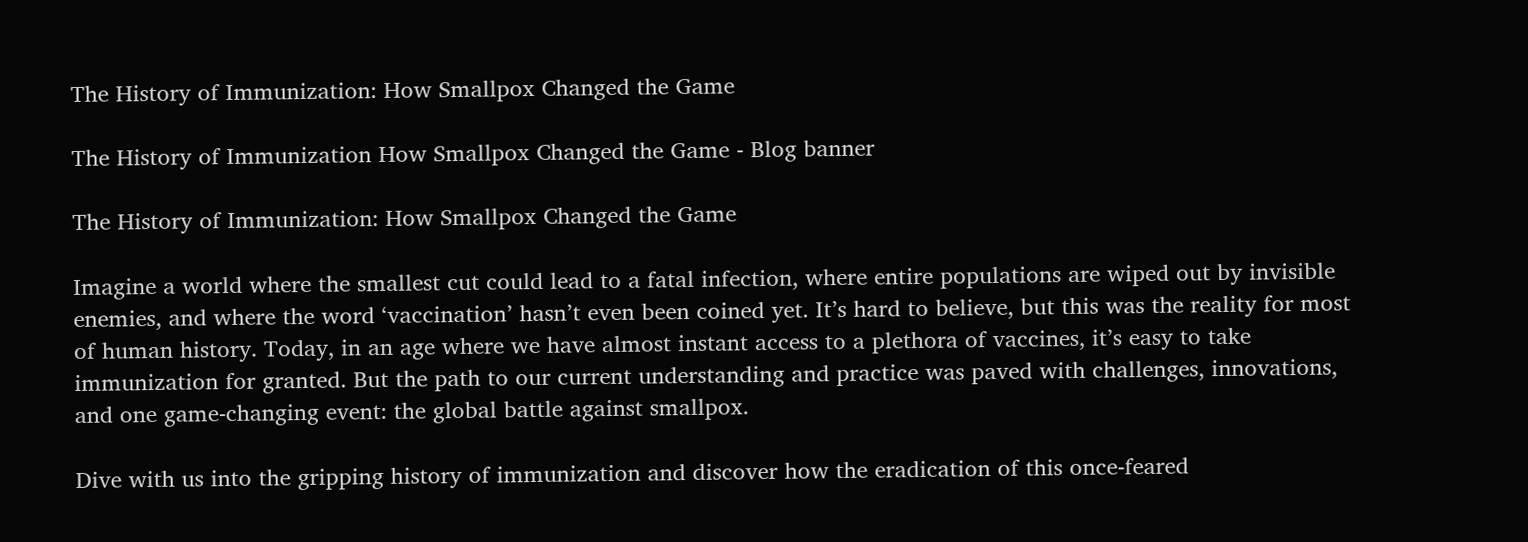The History of Immunization: How Smallpox Changed the Game

The History of Immunization How Smallpox Changed the Game - Blog banner

The History of Immunization: How Smallpox Changed the Game

Imagine a world where the smallest cut could lead to a fatal infection, where entire populations are wiped out by invisible enemies, and where the word ‘vaccination’ hasn’t even been coined yet. It’s hard to believe, but this was the reality for most of human history. Today, in an age where we have almost instant access to a plethora of vaccines, it’s easy to take immunization for granted. But the path to our current understanding and practice was paved with challenges, innovations, and one game-changing event: the global battle against smallpox.

Dive with us into the gripping history of immunization and discover how the eradication of this once-feared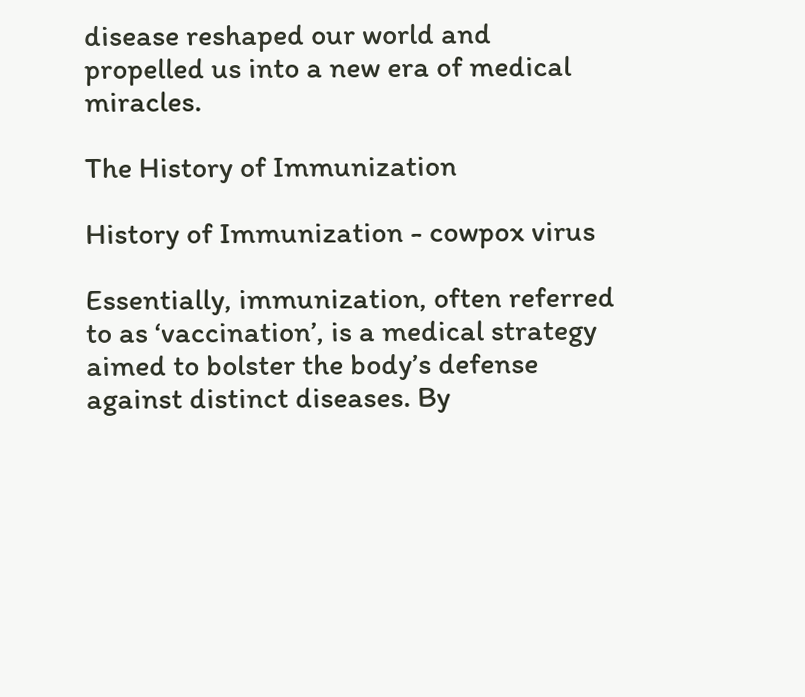disease reshaped our world and propelled us into a new era of medical miracles.

The History of Immunization

History of Immunization - cowpox virus

Essentially, immunization, often referred to as ‘vaccination’, is a medical strategy aimed to bolster the body’s defense against distinct diseases. By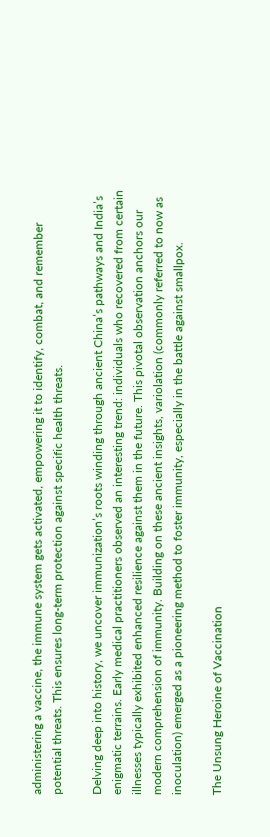administering a vaccine, the immune system gets activated, empowering it to identify, combat, and remember potential threats. This ensures long-term protection against specific health threats.

Delving deep into history, we uncover immunization’s roots winding through ancient China’s pathways and India’s enigmatic terrains. Early medical practitioners observed an interesting trend: individuals who recovered from certain illnesses typically exhibited enhanced resilience against them in the future. This pivotal observation anchors our modern comprehension of immunity. Building on these ancient insights, variolation (commonly referred to now as inoculation) emerged as a pioneering method to foster immunity, especially in the battle against smallpox.

The Unsung Heroine of Vaccination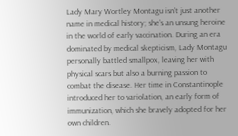Lady Mary Wortley Montagu isn’t just another name in medical history; she’s an unsung heroine in the world of early vaccination. During an era dominated by medical skepticism, Lady Montagu personally battled smallpox, leaving her with physical scars but also a burning passion to combat the disease. Her time in Constantinople introduced her to variolation, an early form of immunization, which she bravely adopted for her own children.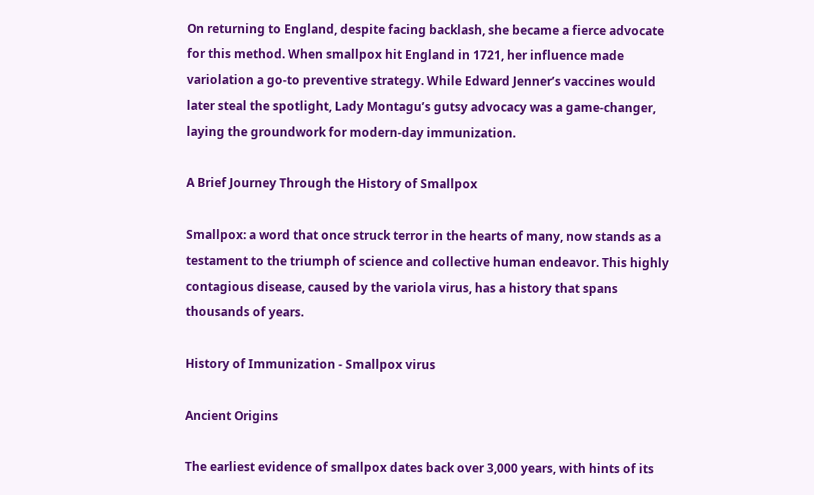On returning to England, despite facing backlash, she became a fierce advocate for this method. When smallpox hit England in 1721, her influence made variolation a go-to preventive strategy. While Edward Jenner’s vaccines would later steal the spotlight, Lady Montagu’s gutsy advocacy was a game-changer, laying the groundwork for modern-day immunization.

A Brief Journey Through the History of Smallpox

Smallpox: a word that once struck terror in the hearts of many, now stands as a testament to the triumph of science and collective human endeavor. This highly contagious disease, caused by the variola virus, has a history that spans thousands of years.

History of Immunization - Smallpox virus

Ancient Origins

The earliest evidence of smallpox dates back over 3,000 years, with hints of its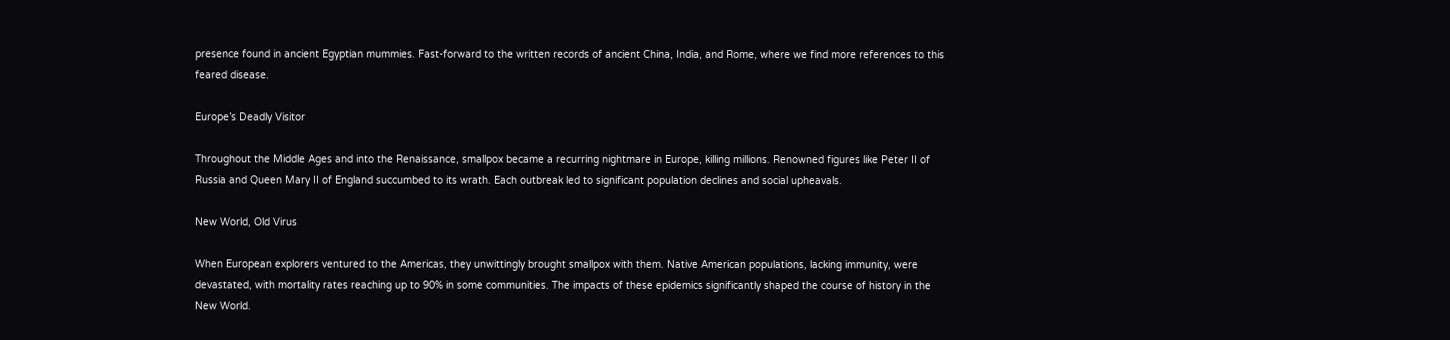presence found in ancient Egyptian mummies. Fast-forward to the written records of ancient China, India, and Rome, where we find more references to this feared disease.

Europe’s Deadly Visitor

Throughout the Middle Ages and into the Renaissance, smallpox became a recurring nightmare in Europe, killing millions. Renowned figures like Peter II of Russia and Queen Mary II of England succumbed to its wrath. Each outbreak led to significant population declines and social upheavals.

New World, Old Virus

When European explorers ventured to the Americas, they unwittingly brought smallpox with them. Native American populations, lacking immunity, were devastated, with mortality rates reaching up to 90% in some communities. The impacts of these epidemics significantly shaped the course of history in the New World.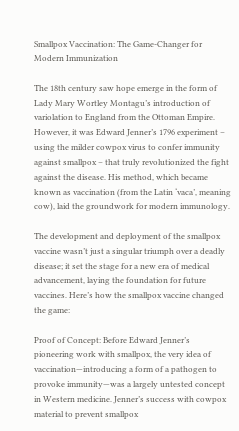Smallpox Vaccination: The Game-Changer for Modern Immunization

The 18th century saw hope emerge in the form of Lady Mary Wortley Montagu’s introduction of variolation to England from the Ottoman Empire. However, it was Edward Jenner’s 1796 experiment – using the milder cowpox virus to confer immunity against smallpox – that truly revolutionized the fight against the disease. His method, which became known as vaccination (from the Latin ‘vaca’, meaning cow), laid the groundwork for modern immunology.

The development and deployment of the smallpox vaccine wasn’t just a singular triumph over a deadly disease; it set the stage for a new era of medical advancement, laying the foundation for future vaccines. Here’s how the smallpox vaccine changed the game:

Proof of Concept: Before Edward Jenner’s pioneering work with smallpox, the very idea of vaccination—introducing a form of a pathogen to provoke immunity—was a largely untested concept in Western medicine. Jenner’s success with cowpox material to prevent smallpox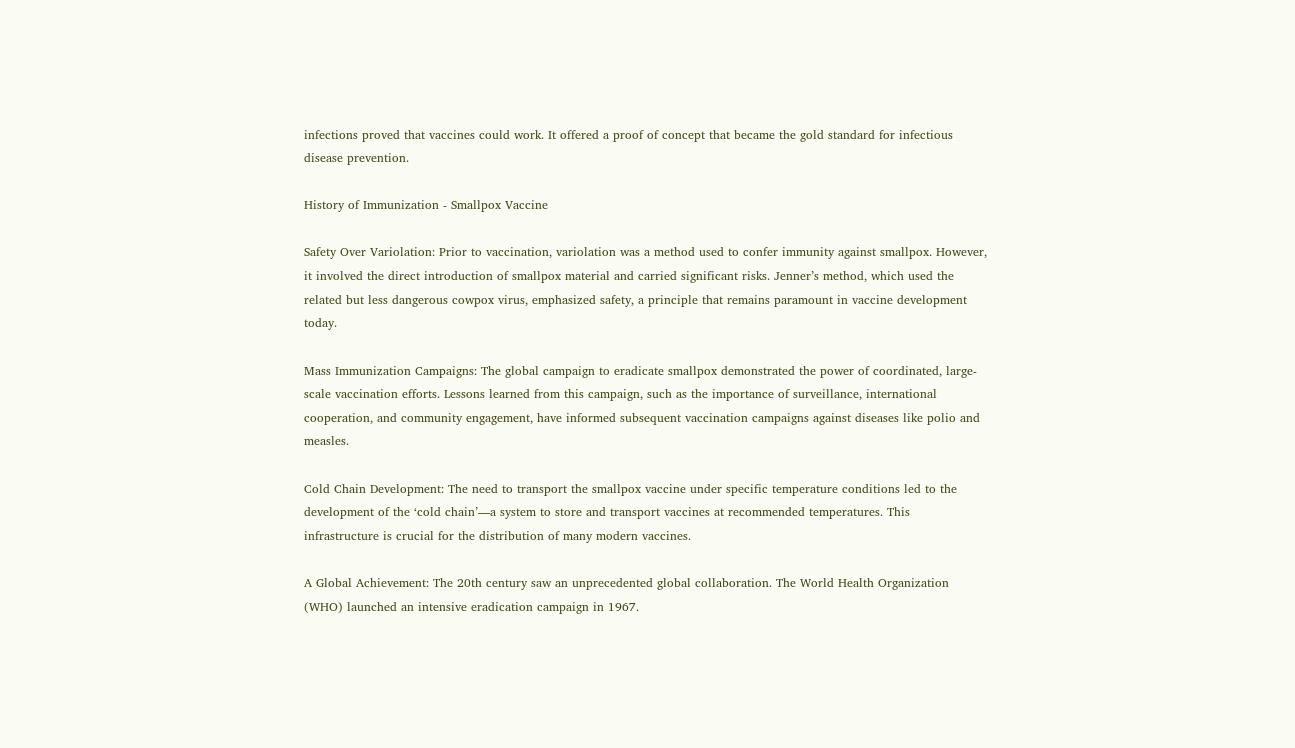infections proved that vaccines could work. It offered a proof of concept that became the gold standard for infectious disease prevention.

History of Immunization - Smallpox Vaccine

Safety Over Variolation: Prior to vaccination, variolation was a method used to confer immunity against smallpox. However, it involved the direct introduction of smallpox material and carried significant risks. Jenner’s method, which used the related but less dangerous cowpox virus, emphasized safety, a principle that remains paramount in vaccine development today.

Mass Immunization Campaigns: The global campaign to eradicate smallpox demonstrated the power of coordinated, large-scale vaccination efforts. Lessons learned from this campaign, such as the importance of surveillance, international cooperation, and community engagement, have informed subsequent vaccination campaigns against diseases like polio and measles.

Cold Chain Development: The need to transport the smallpox vaccine under specific temperature conditions led to the development of the ‘cold chain’—a system to store and transport vaccines at recommended temperatures. This infrastructure is crucial for the distribution of many modern vaccines.

A Global Achievement: The 20th century saw an unprecedented global collaboration. The World Health Organization (WHO) launched an intensive eradication campaign in 1967.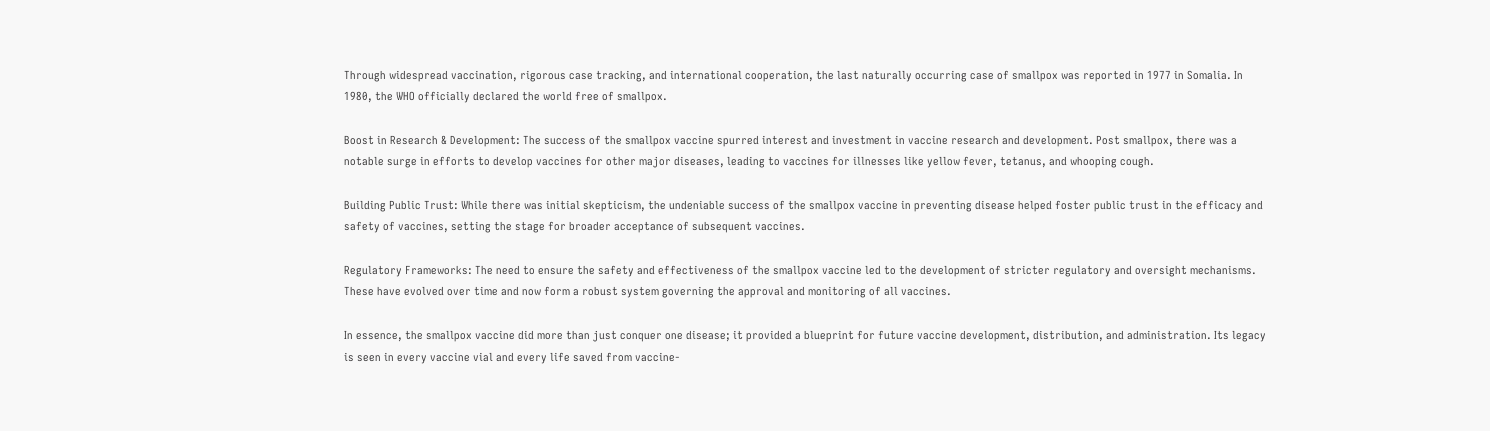Through widespread vaccination, rigorous case tracking, and international cooperation, the last naturally occurring case of smallpox was reported in 1977 in Somalia. In 1980, the WHO officially declared the world free of smallpox.

Boost in Research & Development: The success of the smallpox vaccine spurred interest and investment in vaccine research and development. Post smallpox, there was a notable surge in efforts to develop vaccines for other major diseases, leading to vaccines for illnesses like yellow fever, tetanus, and whooping cough.

Building Public Trust: While there was initial skepticism, the undeniable success of the smallpox vaccine in preventing disease helped foster public trust in the efficacy and safety of vaccines, setting the stage for broader acceptance of subsequent vaccines.

Regulatory Frameworks: The need to ensure the safety and effectiveness of the smallpox vaccine led to the development of stricter regulatory and oversight mechanisms. These have evolved over time and now form a robust system governing the approval and monitoring of all vaccines.

In essence, the smallpox vaccine did more than just conquer one disease; it provided a blueprint for future vaccine development, distribution, and administration. Its legacy is seen in every vaccine vial and every life saved from vaccine-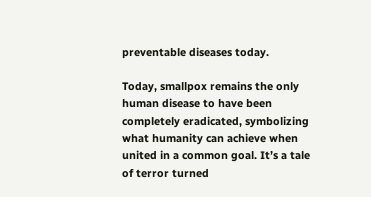preventable diseases today.

Today, smallpox remains the only human disease to have been completely eradicated, symbolizing what humanity can achieve when united in a common goal. It’s a tale of terror turned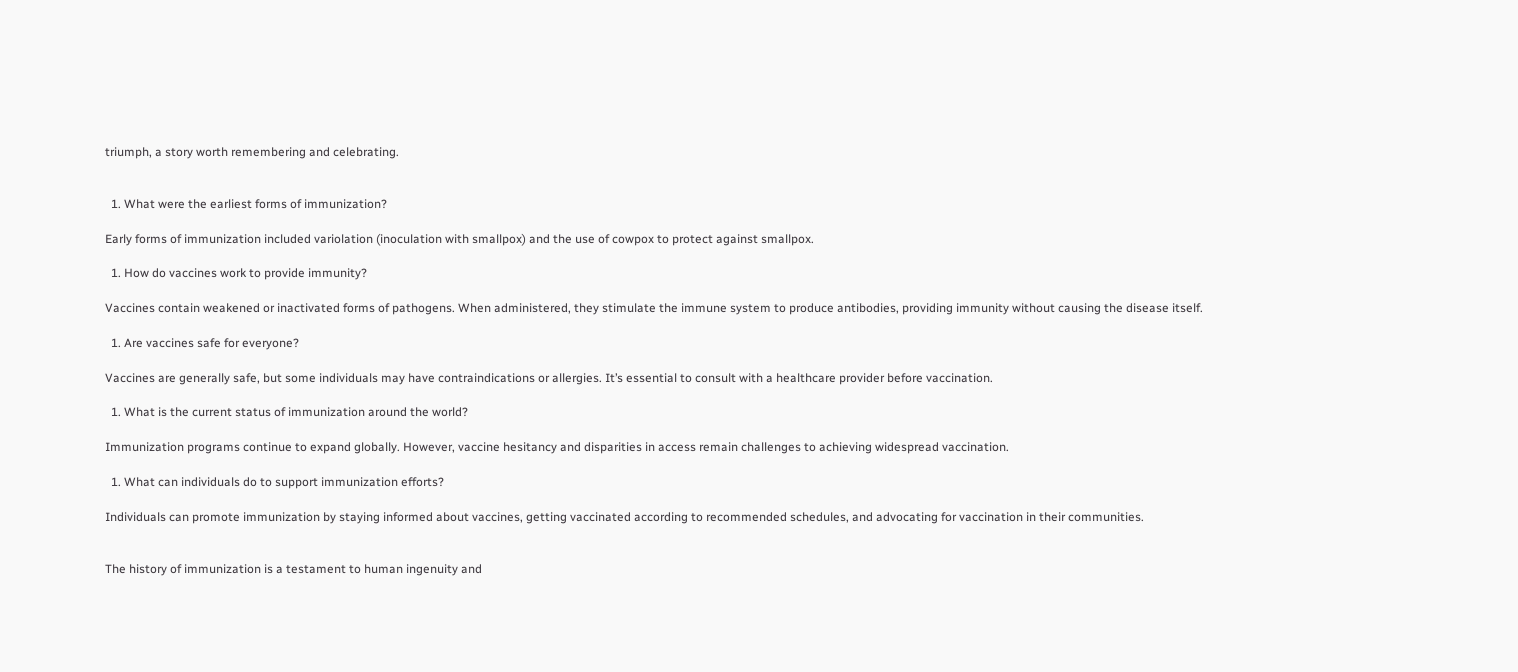triumph, a story worth remembering and celebrating.


  1. What were the earliest forms of immunization?

Early forms of immunization included variolation (inoculation with smallpox) and the use of cowpox to protect against smallpox.

  1. How do vaccines work to provide immunity?

Vaccines contain weakened or inactivated forms of pathogens. When administered, they stimulate the immune system to produce antibodies, providing immunity without causing the disease itself.

  1. Are vaccines safe for everyone?

Vaccines are generally safe, but some individuals may have contraindications or allergies. It’s essential to consult with a healthcare provider before vaccination.

  1. What is the current status of immunization around the world?

Immunization programs continue to expand globally. However, vaccine hesitancy and disparities in access remain challenges to achieving widespread vaccination.

  1. What can individuals do to support immunization efforts?

Individuals can promote immunization by staying informed about vaccines, getting vaccinated according to recommended schedules, and advocating for vaccination in their communities.


The history of immunization is a testament to human ingenuity and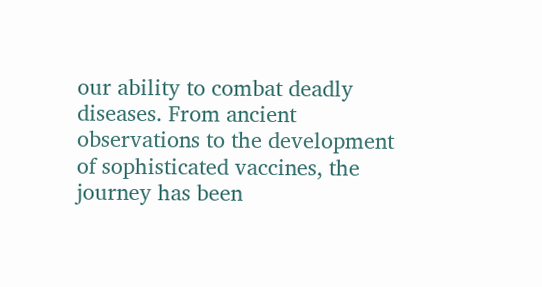our ability to combat deadly diseases. From ancient observations to the development of sophisticated vaccines, the journey has been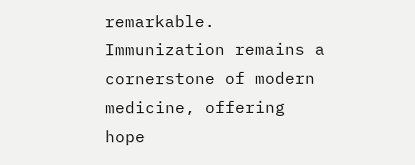remarkable. Immunization remains a cornerstone of modern medicine, offering hope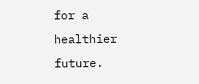for a healthier future.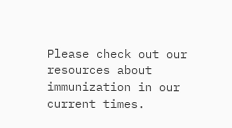Please check out our resources about immunization in our current times.